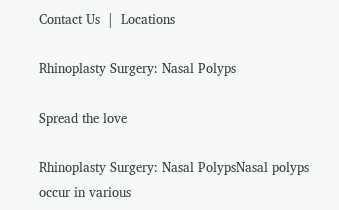Contact Us  |  Locations

Rhinoplasty Surgery: Nasal Polyps

Spread the love

Rhinoplasty Surgery: Nasal PolypsNasal polyps occur in various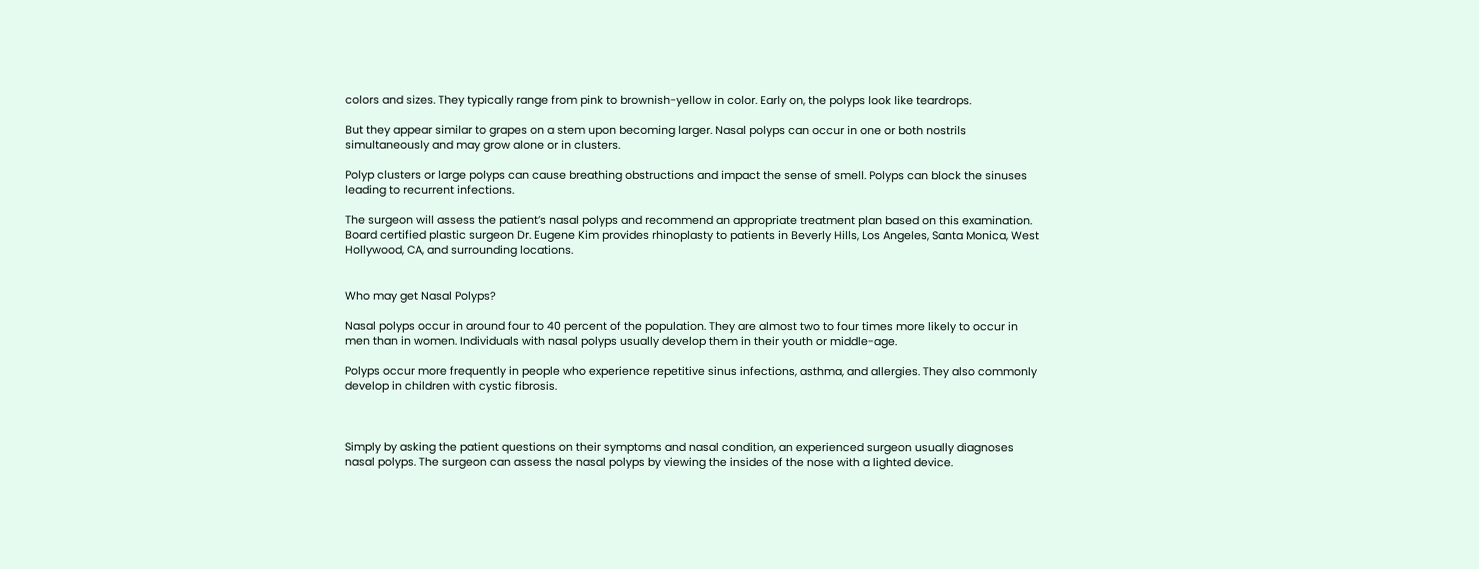colors and sizes. They typically range from pink to brownish-yellow in color. Early on, the polyps look like teardrops.

But they appear similar to grapes on a stem upon becoming larger. Nasal polyps can occur in one or both nostrils simultaneously and may grow alone or in clusters.

Polyp clusters or large polyps can cause breathing obstructions and impact the sense of smell. Polyps can block the sinuses leading to recurrent infections.

The surgeon will assess the patient’s nasal polyps and recommend an appropriate treatment plan based on this examination. Board certified plastic surgeon Dr. Eugene Kim provides rhinoplasty to patients in Beverly Hills, Los Angeles, Santa Monica, West Hollywood, CA, and surrounding locations.


Who may get Nasal Polyps?

Nasal polyps occur in around four to 40 percent of the population. They are almost two to four times more likely to occur in men than in women. Individuals with nasal polyps usually develop them in their youth or middle-age.

Polyps occur more frequently in people who experience repetitive sinus infections, asthma, and allergies. They also commonly develop in children with cystic fibrosis.



Simply by asking the patient questions on their symptoms and nasal condition, an experienced surgeon usually diagnoses nasal polyps. The surgeon can assess the nasal polyps by viewing the insides of the nose with a lighted device.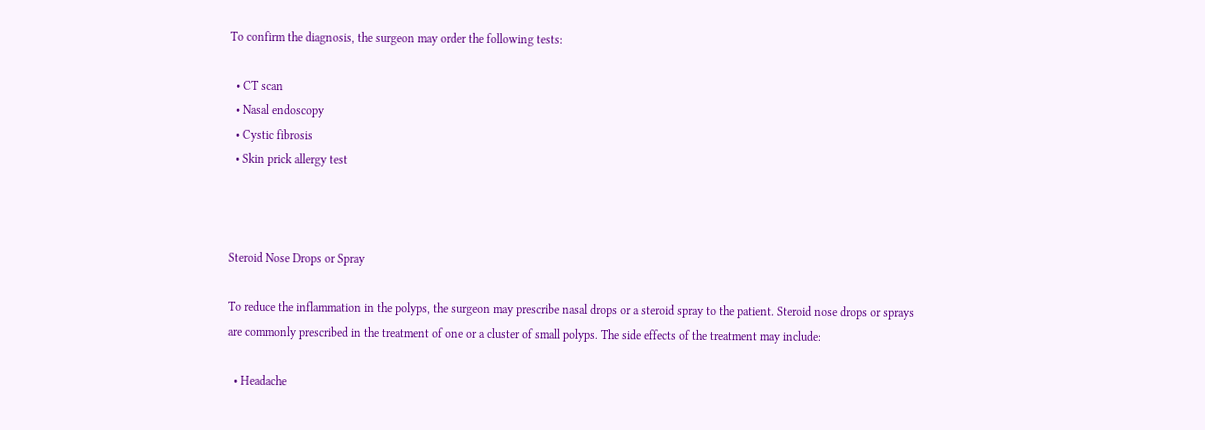To confirm the diagnosis, the surgeon may order the following tests:

  • CT scan
  • Nasal endoscopy
  • Cystic fibrosis
  • Skin prick allergy test



Steroid Nose Drops or Spray

To reduce the inflammation in the polyps, the surgeon may prescribe nasal drops or a steroid spray to the patient. Steroid nose drops or sprays are commonly prescribed in the treatment of one or a cluster of small polyps. The side effects of the treatment may include:

  • Headache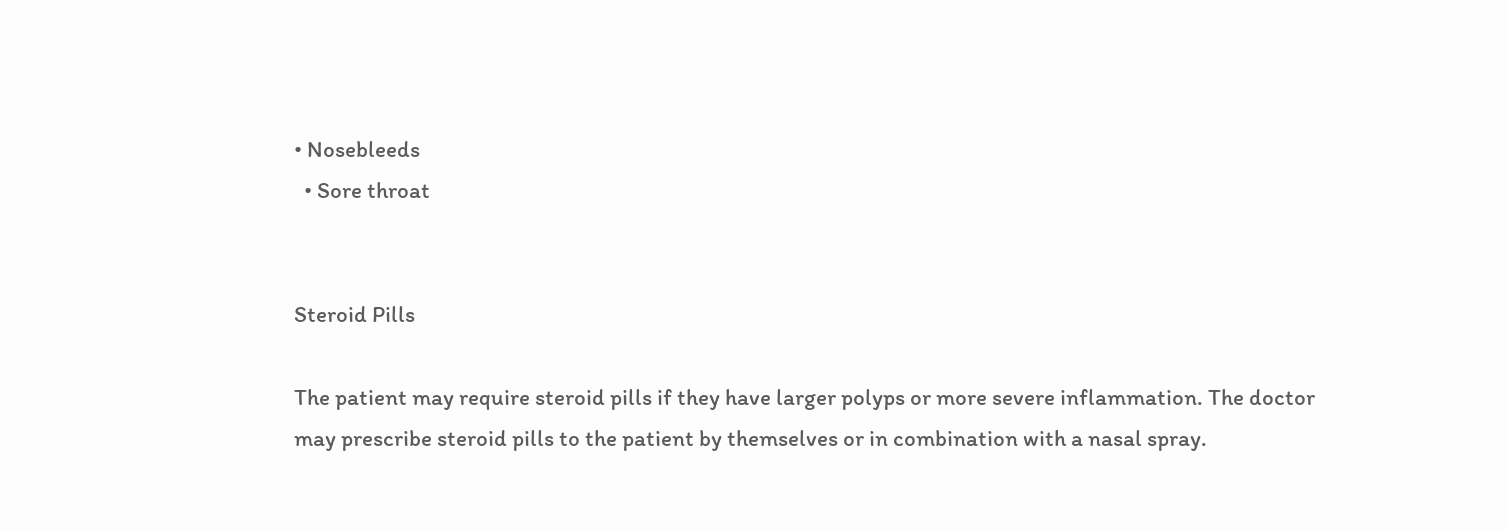• Nosebleeds
  • Sore throat


Steroid Pills

The patient may require steroid pills if they have larger polyps or more severe inflammation. The doctor may prescribe steroid pills to the patient by themselves or in combination with a nasal spray.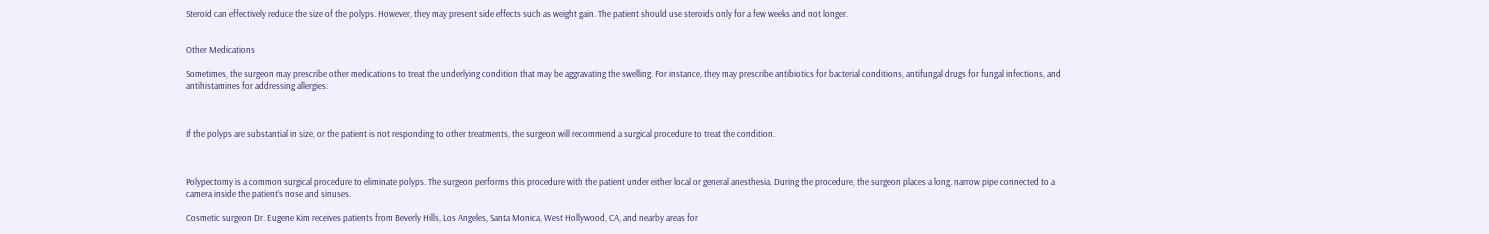Steroid can effectively reduce the size of the polyps. However, they may present side effects such as weight gain. The patient should use steroids only for a few weeks and not longer.


Other Medications

Sometimes, the surgeon may prescribe other medications to treat the underlying condition that may be aggravating the swelling. For instance, they may prescribe antibiotics for bacterial conditions, antifungal drugs for fungal infections, and antihistamines for addressing allergies.



If the polyps are substantial in size, or the patient is not responding to other treatments, the surgeon will recommend a surgical procedure to treat the condition.



Polypectomy is a common surgical procedure to eliminate polyps. The surgeon performs this procedure with the patient under either local or general anesthesia. During the procedure, the surgeon places a long, narrow pipe connected to a camera inside the patient’s nose and sinuses.

Cosmetic surgeon Dr. Eugene Kim receives patients from Beverly Hills, Los Angeles, Santa Monica, West Hollywood, CA, and nearby areas for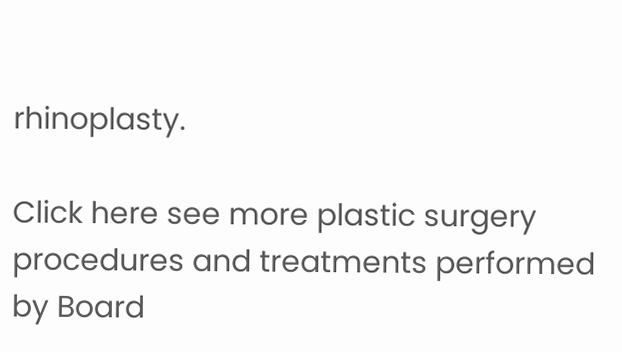rhinoplasty.

Click here see more plastic surgery procedures and treatments performed by Board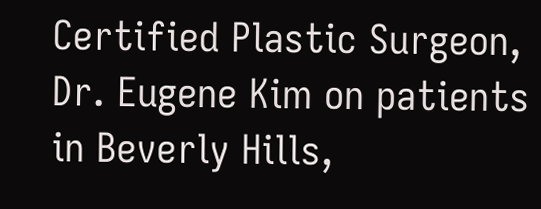Certified Plastic Surgeon, Dr. Eugene Kim on patients in Beverly Hills,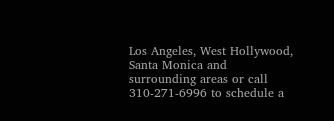Los Angeles, West Hollywood, Santa Monica and surrounding areas or call 310-271-6996 to schedule a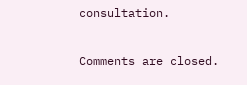consultation.

Comments are closed.